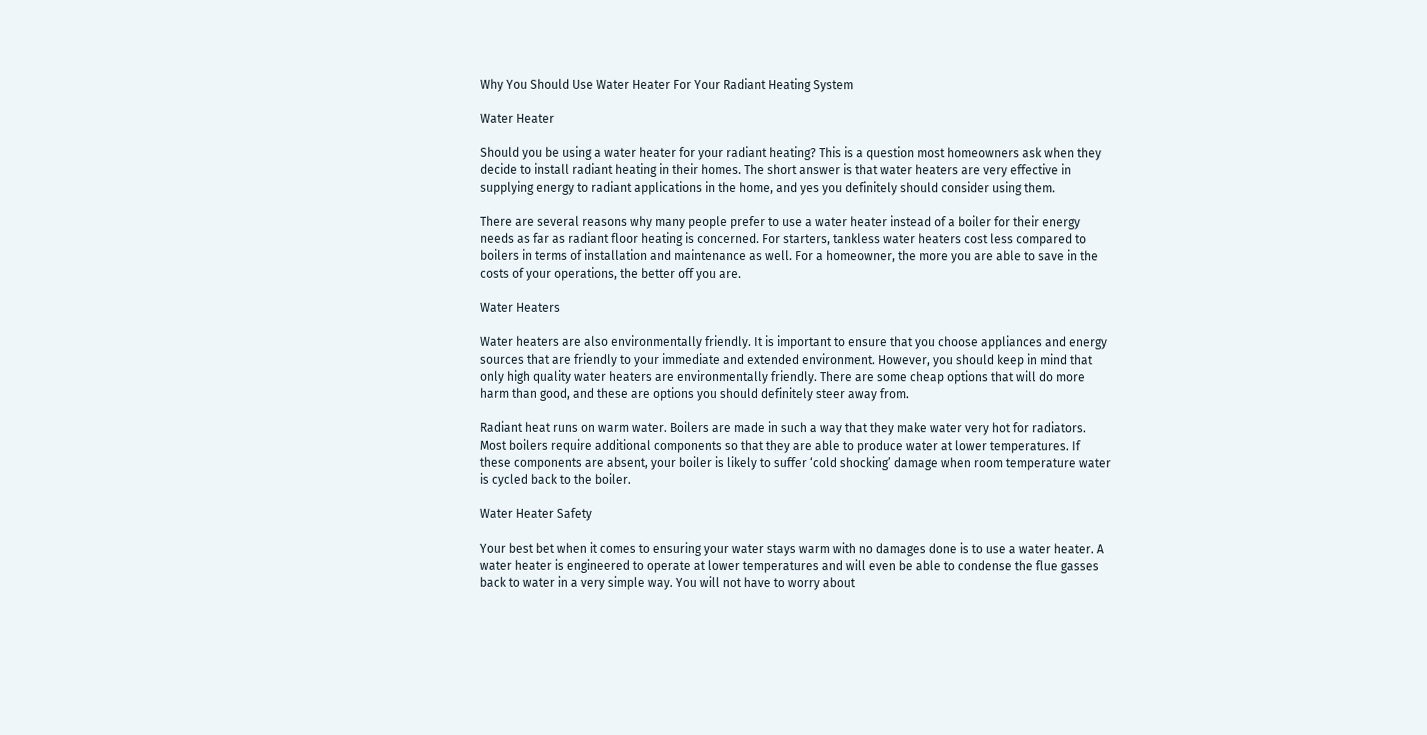Why You Should Use Water Heater For Your Radiant Heating System

Water Heater

Should you be using a water heater for your radiant heating? This is a question most homeowners ask when they decide to install radiant heating in their homes. The short answer is that water heaters are very effective in supplying energy to radiant applications in the home, and yes you definitely should consider using them.

There are several reasons why many people prefer to use a water heater instead of a boiler for their energy needs as far as radiant floor heating is concerned. For starters, tankless water heaters cost less compared to boilers in terms of installation and maintenance as well. For a homeowner, the more you are able to save in the costs of your operations, the better off you are.

Water Heaters

Water heaters are also environmentally friendly. It is important to ensure that you choose appliances and energy sources that are friendly to your immediate and extended environment. However, you should keep in mind that only high quality water heaters are environmentally friendly. There are some cheap options that will do more harm than good, and these are options you should definitely steer away from.

Radiant heat runs on warm water. Boilers are made in such a way that they make water very hot for radiators. Most boilers require additional components so that they are able to produce water at lower temperatures. If these components are absent, your boiler is likely to suffer ‘cold shocking’ damage when room temperature water is cycled back to the boiler.

Water Heater Safety

Your best bet when it comes to ensuring your water stays warm with no damages done is to use a water heater. A water heater is engineered to operate at lower temperatures and will even be able to condense the flue gasses back to water in a very simple way. You will not have to worry about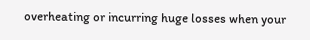overheating or incurring huge losses when your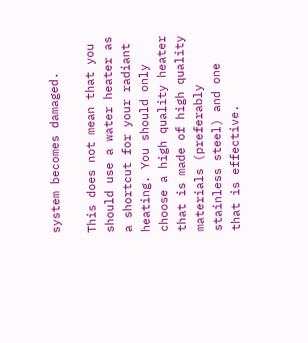system becomes damaged.

This does not mean that you should use a water heater as a shortcut for your radiant heating. You should only choose a high quality heater that is made of high quality materials (preferably stainless steel) and one that is effective.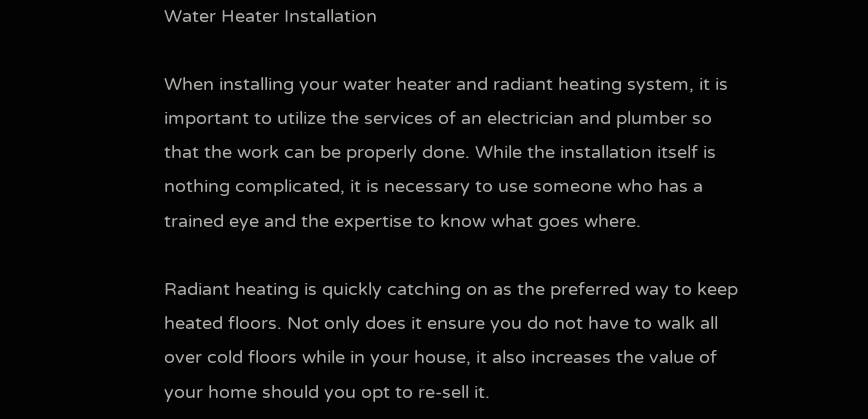Water Heater Installation

When installing your water heater and radiant heating system, it is important to utilize the services of an electrician and plumber so that the work can be properly done. While the installation itself is nothing complicated, it is necessary to use someone who has a trained eye and the expertise to know what goes where.

Radiant heating is quickly catching on as the preferred way to keep heated floors. Not only does it ensure you do not have to walk all over cold floors while in your house, it also increases the value of your home should you opt to re-sell it.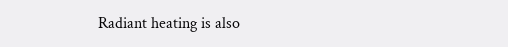Radiant heating is also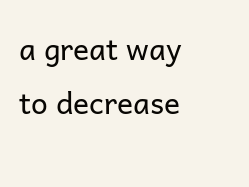a great way to decrease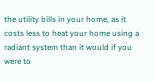the utility bills in your home, as it costs less to heat your home using a radiant system than it would if you were to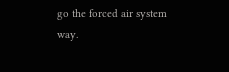go the forced air system way.